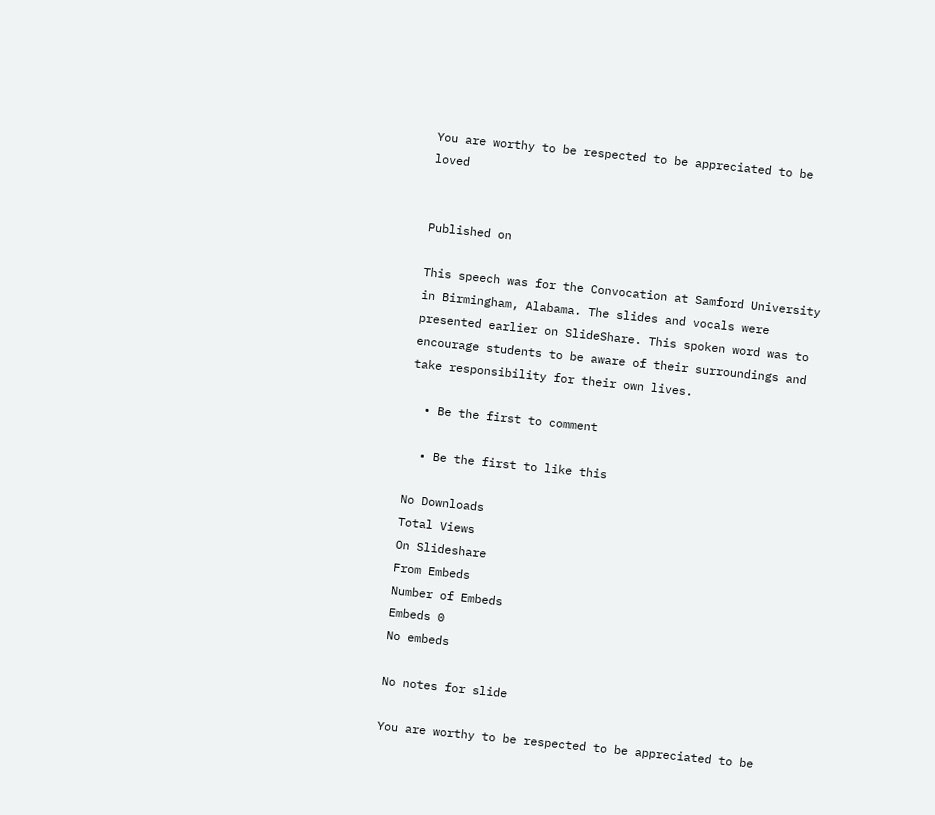You are worthy to be respected to be appreciated to be loved


Published on

This speech was for the Convocation at Samford University in Birmingham, Alabama. The slides and vocals were presented earlier on SlideShare. This spoken word was to encourage students to be aware of their surroundings and take responsibility for their own lives.

  • Be the first to comment

  • Be the first to like this

No Downloads
Total Views
On Slideshare
From Embeds
Number of Embeds
Embeds 0
No embeds

No notes for slide

You are worthy to be respected to be appreciated to be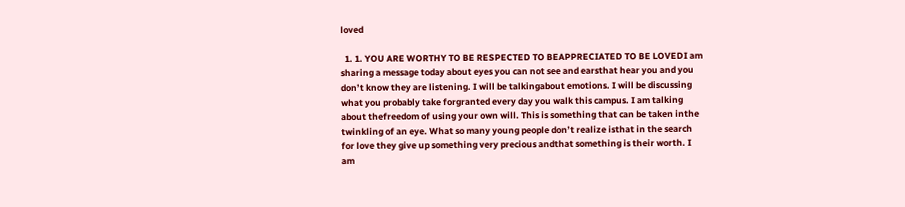loved

  1. 1. YOU ARE WORTHY TO BE RESPECTED TO BEAPPRECIATED TO BE LOVEDI am sharing a message today about eyes you can not see and earsthat hear you and you don’t know they are listening. I will be talkingabout emotions. I will be discussing what you probably take forgranted every day you walk this campus. I am talking about thefreedom of using your own will. This is something that can be taken inthe twinkling of an eye. What so many young people don’t realize isthat in the search for love they give up something very precious andthat something is their worth. I am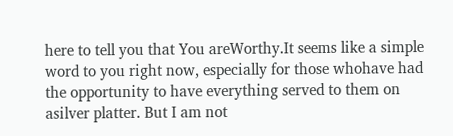here to tell you that You areWorthy.It seems like a simple word to you right now, especially for those whohave had the opportunity to have everything served to them on asilver platter. But I am not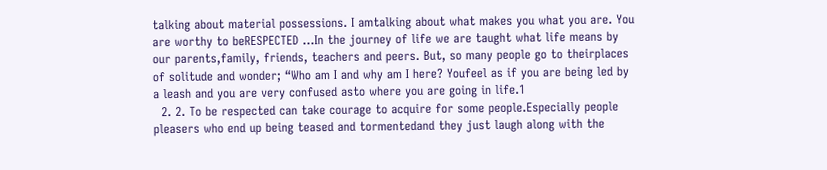talking about material possessions. I amtalking about what makes you what you are. You are worthy to beRESPECTED …In the journey of life we are taught what life means by our parents,family, friends, teachers and peers. But, so many people go to theirplaces of solitude and wonder; “Who am I and why am I here? Youfeel as if you are being led by a leash and you are very confused asto where you are going in life.1
  2. 2. To be respected can take courage to acquire for some people.Especially people pleasers who end up being teased and tormentedand they just laugh along with the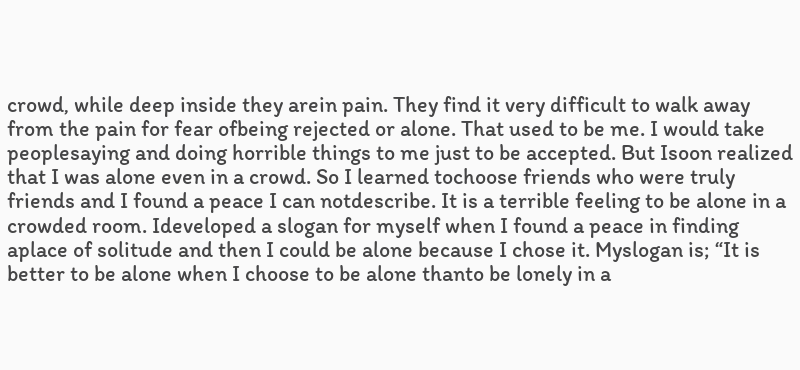crowd, while deep inside they arein pain. They find it very difficult to walk away from the pain for fear ofbeing rejected or alone. That used to be me. I would take peoplesaying and doing horrible things to me just to be accepted. But Isoon realized that I was alone even in a crowd. So I learned tochoose friends who were truly friends and I found a peace I can notdescribe. It is a terrible feeling to be alone in a crowded room. Ideveloped a slogan for myself when I found a peace in finding aplace of solitude and then I could be alone because I chose it. Myslogan is; “It is better to be alone when I choose to be alone thanto be lonely in a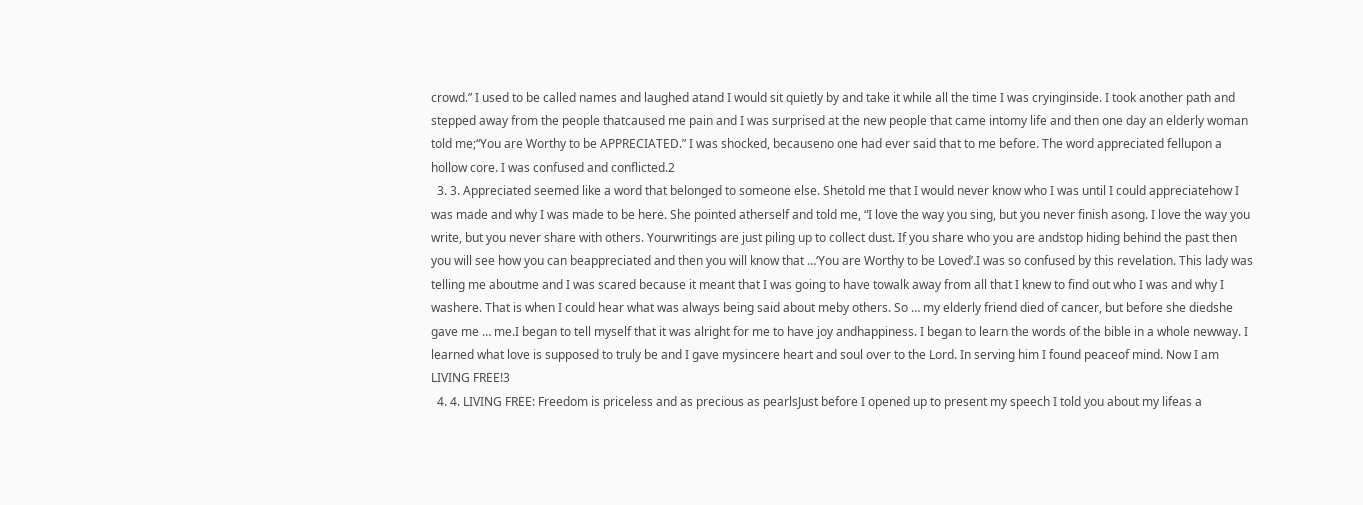crowd.” I used to be called names and laughed atand I would sit quietly by and take it while all the time I was cryinginside. I took another path and stepped away from the people thatcaused me pain and I was surprised at the new people that came intomy life and then one day an elderly woman told me;“You are Worthy to be APPRECIATED.” I was shocked, becauseno one had ever said that to me before. The word appreciated fellupon a hollow core. I was confused and conflicted.2
  3. 3. Appreciated seemed like a word that belonged to someone else. Shetold me that I would never know who I was until I could appreciatehow I was made and why I was made to be here. She pointed atherself and told me, “I love the way you sing, but you never finish asong. I love the way you write, but you never share with others. Yourwritings are just piling up to collect dust. If you share who you are andstop hiding behind the past then you will see how you can beappreciated and then you will know that …‘You are Worthy to be Loved’.I was so confused by this revelation. This lady was telling me aboutme and I was scared because it meant that I was going to have towalk away from all that I knew to find out who I was and why I washere. That is when I could hear what was always being said about meby others. So … my elderly friend died of cancer, but before she diedshe gave me … me.I began to tell myself that it was alright for me to have joy andhappiness. I began to learn the words of the bible in a whole newway. I learned what love is supposed to truly be and I gave mysincere heart and soul over to the Lord. In serving him I found peaceof mind. Now I am LIVING FREE!3
  4. 4. LIVING FREE: Freedom is priceless and as precious as pearlsJust before I opened up to present my speech I told you about my lifeas a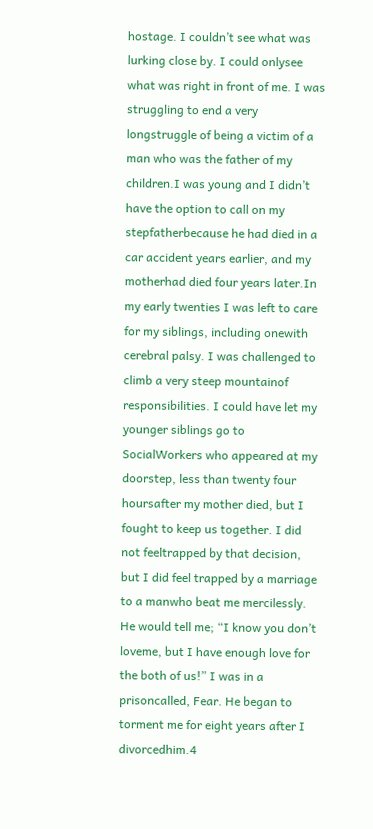hostage. I couldn’t see what was lurking close by. I could onlysee what was right in front of me. I was struggling to end a very longstruggle of being a victim of a man who was the father of my children.I was young and I didn’t have the option to call on my stepfatherbecause he had died in a car accident years earlier, and my motherhad died four years later.In my early twenties I was left to care for my siblings, including onewith cerebral palsy. I was challenged to climb a very steep mountainof responsibilities. I could have let my younger siblings go to SocialWorkers who appeared at my doorstep, less than twenty four hoursafter my mother died, but I fought to keep us together. I did not feeltrapped by that decision, but I did feel trapped by a marriage to a manwho beat me mercilessly. He would tell me; “I know you don’t loveme, but I have enough love for the both of us!” I was in a prisoncalled, Fear. He began to torment me for eight years after I divorcedhim.4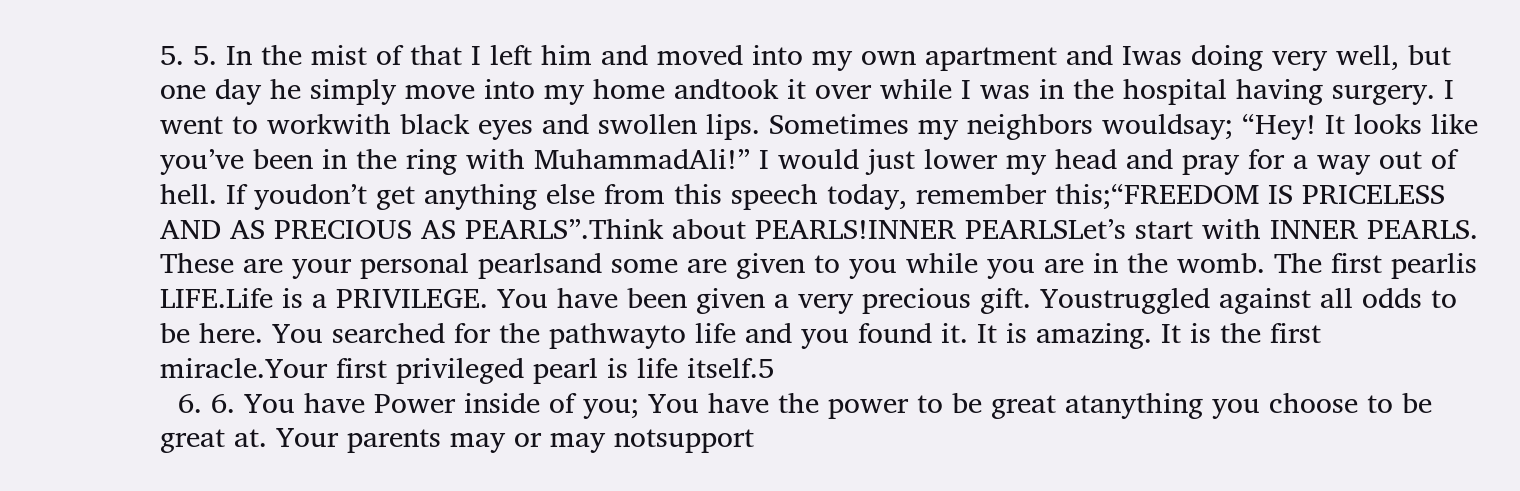5. 5. In the mist of that I left him and moved into my own apartment and Iwas doing very well, but one day he simply move into my home andtook it over while I was in the hospital having surgery. I went to workwith black eyes and swollen lips. Sometimes my neighbors wouldsay; “Hey! It looks like you’ve been in the ring with MuhammadAli!” I would just lower my head and pray for a way out of hell. If youdon’t get anything else from this speech today, remember this;“FREEDOM IS PRICELESS AND AS PRECIOUS AS PEARLS”.Think about PEARLS!INNER PEARLSLet’s start with INNER PEARLS. These are your personal pearlsand some are given to you while you are in the womb. The first pearlis LIFE.Life is a PRIVILEGE. You have been given a very precious gift. Youstruggled against all odds to be here. You searched for the pathwayto life and you found it. It is amazing. It is the first miracle.Your first privileged pearl is life itself.5
  6. 6. You have Power inside of you; You have the power to be great atanything you choose to be great at. Your parents may or may notsupport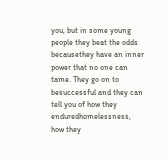you, but in some young people they beat the odds becausethey have an inner power that no one can tame. They go on to besuccessful and they can tell you of how they enduredhomelessness, how they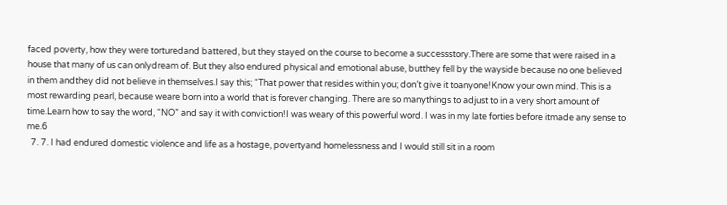faced poverty, how they were torturedand battered, but they stayed on the course to become a successstory.There are some that were raised in a house that many of us can onlydream of. But they also endured physical and emotional abuse, butthey fell by the wayside because no one believed in them andthey did not believe in themselves.I say this; “That power that resides within you; don’t give it toanyone!Know your own mind. This is a most rewarding pearl, because weare born into a world that is forever changing. There are so manythings to adjust to in a very short amount of time.Learn how to say the word, “NO” and say it with conviction!I was weary of this powerful word. I was in my late forties before itmade any sense to me.6
  7. 7. I had endured domestic violence and life as a hostage, povertyand homelessness and I would still sit in a room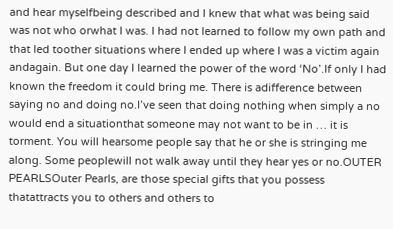and hear myselfbeing described and I knew that what was being said was not who orwhat I was. I had not learned to follow my own path and that led toother situations where I ended up where I was a victim again andagain. But one day I learned the power of the word ‘No’.If only I had known the freedom it could bring me. There is adifference between saying no and doing no.I’ve seen that doing nothing when simply a no would end a situationthat someone may not want to be in … it is torment. You will hearsome people say that he or she is stringing me along. Some peoplewill not walk away until they hear yes or no.OUTER PEARLSOuter Pearls, are those special gifts that you possess thatattracts you to others and others to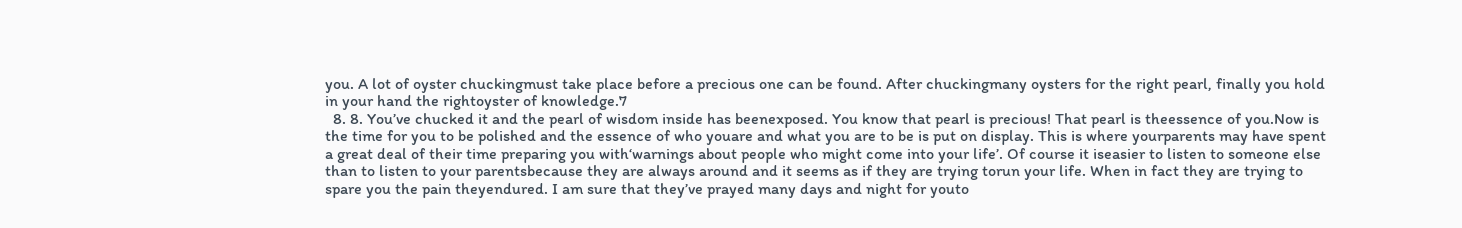you. A lot of oyster chuckingmust take place before a precious one can be found. After chuckingmany oysters for the right pearl, finally you hold in your hand the rightoyster of knowledge.7
  8. 8. You’ve chucked it and the pearl of wisdom inside has beenexposed. You know that pearl is precious! That pearl is theessence of you.Now is the time for you to be polished and the essence of who youare and what you are to be is put on display. This is where yourparents may have spent a great deal of their time preparing you with‘warnings about people who might come into your life’. Of course it iseasier to listen to someone else than to listen to your parentsbecause they are always around and it seems as if they are trying torun your life. When in fact they are trying to spare you the pain theyendured. I am sure that they’ve prayed many days and night for youto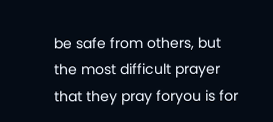be safe from others, but the most difficult prayer that they pray foryou is for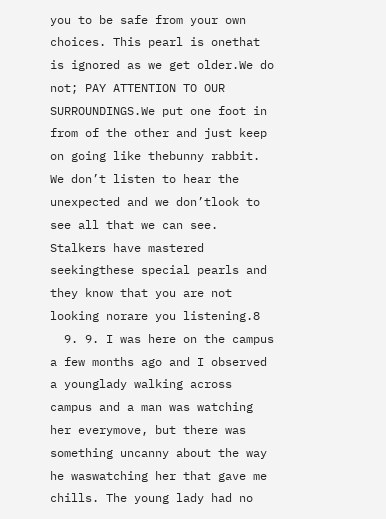you to be safe from your own choices. This pearl is onethat is ignored as we get older.We do not; PAY ATTENTION TO OUR SURROUNDINGS.We put one foot in from of the other and just keep on going like thebunny rabbit. We don’t listen to hear the unexpected and we don’tlook to see all that we can see. Stalkers have mastered seekingthese special pearls and they know that you are not looking norare you listening.8
  9. 9. I was here on the campus a few months ago and I observed a younglady walking across campus and a man was watching her everymove, but there was something uncanny about the way he waswatching her that gave me chills. The young lady had no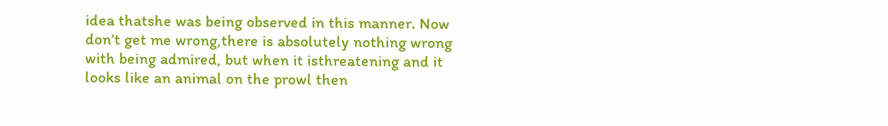idea thatshe was being observed in this manner. Now don’t get me wrong,there is absolutely nothing wrong with being admired, but when it isthreatening and it looks like an animal on the prowl then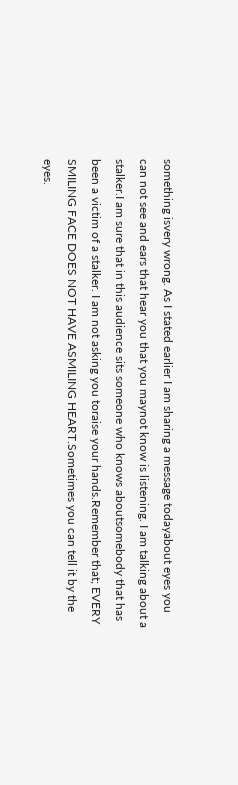something isvery wrong. As I stated earlier I am sharing a message todayabout eyes you can not see and ears that hear you that you maynot know is listening. I am talking about a stalker.I am sure that in this audience sits someone who knows aboutsomebody that has been a victim of a stalker. I am not asking you toraise your hands.Remember that; EVERY SMILING FACE DOES NOT HAVE ASMILING HEART.Sometimes you can tell it by the eyes.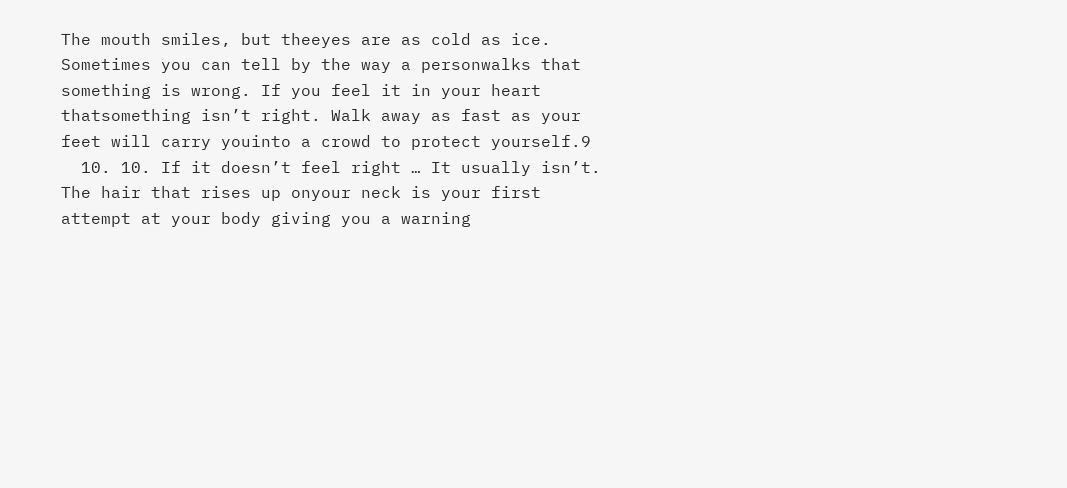The mouth smiles, but theeyes are as cold as ice. Sometimes you can tell by the way a personwalks that something is wrong. If you feel it in your heart thatsomething isn’t right. Walk away as fast as your feet will carry youinto a crowd to protect yourself.9
  10. 10. If it doesn’t feel right … It usually isn’t. The hair that rises up onyour neck is your first attempt at your body giving you a warning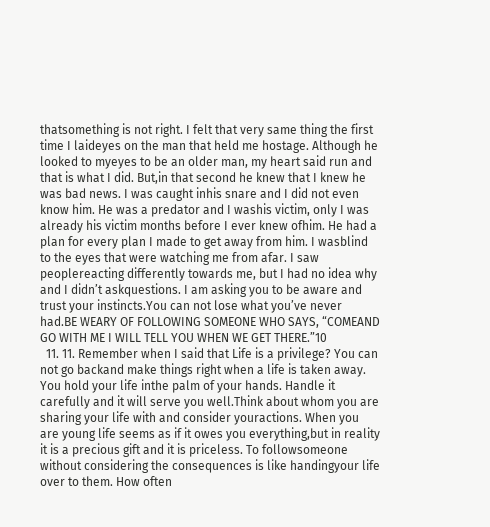thatsomething is not right. I felt that very same thing the first time I laideyes on the man that held me hostage. Although he looked to myeyes to be an older man, my heart said run and that is what I did. But,in that second he knew that I knew he was bad news. I was caught inhis snare and I did not even know him. He was a predator and I washis victim, only I was already his victim months before I ever knew ofhim. He had a plan for every plan I made to get away from him. I wasblind to the eyes that were watching me from afar. I saw peoplereacting differently towards me, but I had no idea why and I didn’t askquestions. I am asking you to be aware and trust your instincts.You can not lose what you’ve never had.BE WEARY OF FOLLOWING SOMEONE WHO SAYS, “COMEAND GO WITH ME I WILL TELL YOU WHEN WE GET THERE.”10
  11. 11. Remember when I said that Life is a privilege? You can not go backand make things right when a life is taken away. You hold your life inthe palm of your hands. Handle it carefully and it will serve you well.Think about whom you are sharing your life with and consider youractions. When you are young life seems as if it owes you everything,but in reality it is a precious gift and it is priceless. To followsomeone without considering the consequences is like handingyour life over to them. How often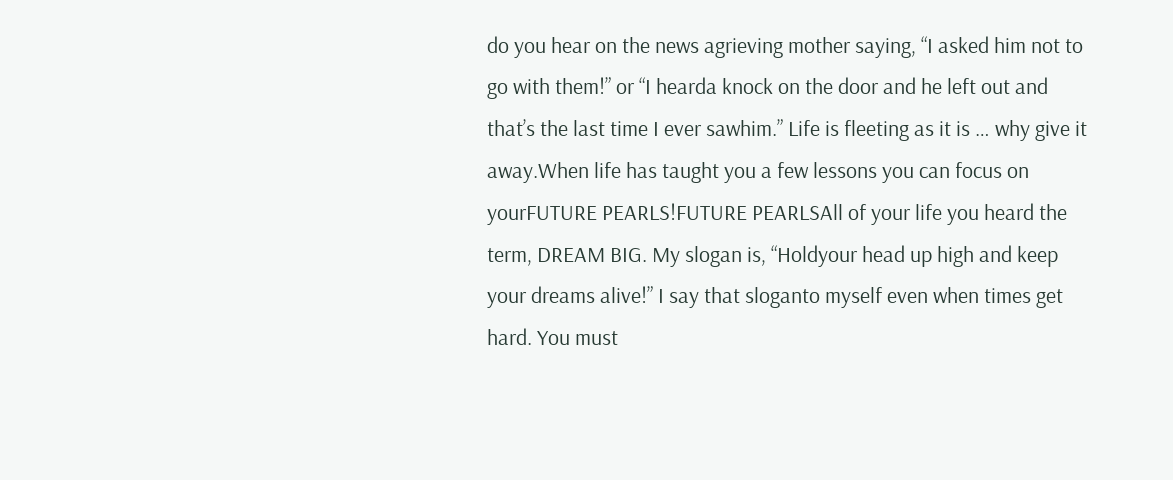do you hear on the news agrieving mother saying, “I asked him not to go with them!” or “I hearda knock on the door and he left out and that’s the last time I ever sawhim.” Life is fleeting as it is … why give it away.When life has taught you a few lessons you can focus on yourFUTURE PEARLS!FUTURE PEARLSAll of your life you heard the term, DREAM BIG. My slogan is, “Holdyour head up high and keep your dreams alive!” I say that sloganto myself even when times get hard. You must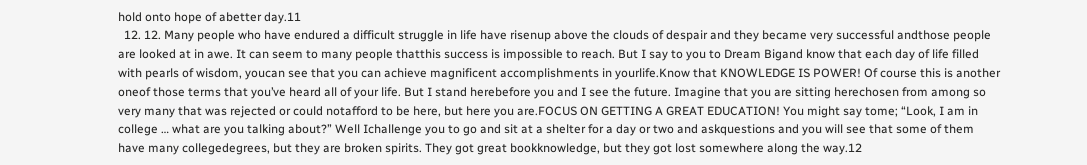hold onto hope of abetter day.11
  12. 12. Many people who have endured a difficult struggle in life have risenup above the clouds of despair and they became very successful andthose people are looked at in awe. It can seem to many people thatthis success is impossible to reach. But I say to you to Dream Bigand know that each day of life filled with pearls of wisdom, youcan see that you can achieve magnificent accomplishments in yourlife.Know that KNOWLEDGE IS POWER! Of course this is another oneof those terms that you’ve heard all of your life. But I stand herebefore you and I see the future. Imagine that you are sitting herechosen from among so very many that was rejected or could notafford to be here, but here you are.FOCUS ON GETTING A GREAT EDUCATION! You might say tome; “Look, I am in college … what are you talking about?” Well Ichallenge you to go and sit at a shelter for a day or two and askquestions and you will see that some of them have many collegedegrees, but they are broken spirits. They got great bookknowledge, but they got lost somewhere along the way.12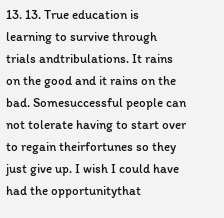13. 13. True education is learning to survive through trials andtribulations. It rains on the good and it rains on the bad. Somesuccessful people can not tolerate having to start over to regain theirfortunes so they just give up. I wish I could have had the opportunitythat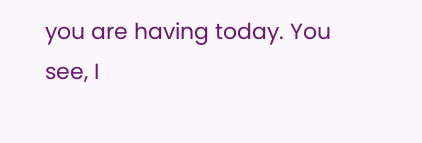you are having today. You see, I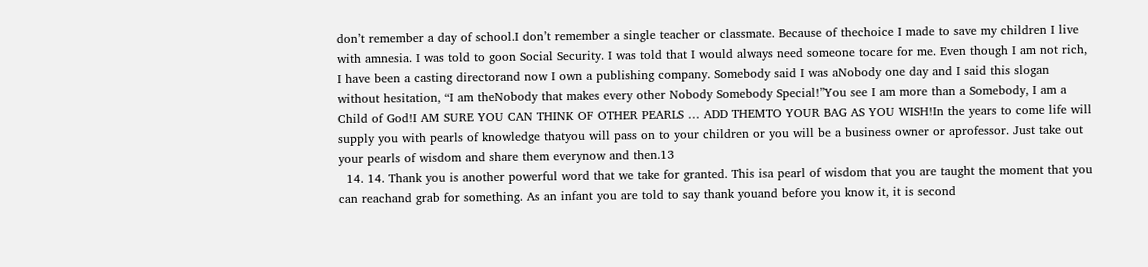don’t remember a day of school.I don’t remember a single teacher or classmate. Because of thechoice I made to save my children I live with amnesia. I was told to goon Social Security. I was told that I would always need someone tocare for me. Even though I am not rich, I have been a casting directorand now I own a publishing company. Somebody said I was aNobody one day and I said this slogan without hesitation, “I am theNobody that makes every other Nobody Somebody Special!”You see I am more than a Somebody, I am a Child of God!I AM SURE YOU CAN THINK OF OTHER PEARLS … ADD THEMTO YOUR BAG AS YOU WISH!In the years to come life will supply you with pearls of knowledge thatyou will pass on to your children or you will be a business owner or aprofessor. Just take out your pearls of wisdom and share them everynow and then.13
  14. 14. Thank you is another powerful word that we take for granted. This isa pearl of wisdom that you are taught the moment that you can reachand grab for something. As an infant you are told to say thank youand before you know it, it is second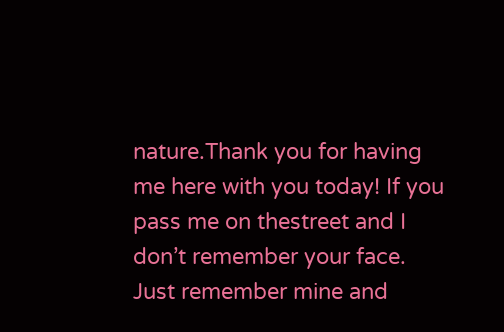nature.Thank you for having me here with you today! If you pass me on thestreet and I don’t remember your face. Just remember mine and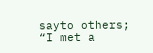sayto others; “I met a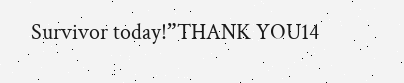Survivor today!”THANK YOU14